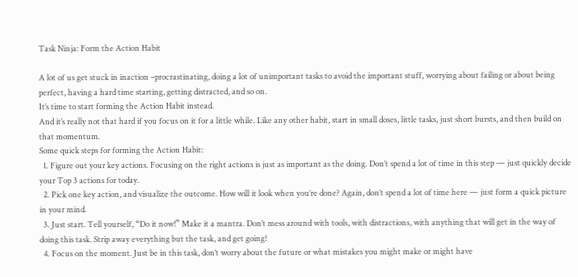Task Ninja: Form the Action Habit

A lot of us get stuck in inaction –procrastinating, doing a lot of unimportant tasks to avoid the important stuff, worrying about failing or about being perfect, having a hard time starting, getting distracted, and so on.
It’s time to start forming the Action Habit instead.
And it’s really not that hard if you focus on it for a little while. Like any other habit, start in small doses, little tasks, just short bursts, and then build on that momentum.
Some quick steps for forming the Action Habit:
  1. Figure out your key actions. Focusing on the right actions is just as important as the doing. Don’t spend a lot of time in this step — just quickly decide your Top 3 actions for today.
  2. Pick one key action, and visualize the outcome. How will it look when you’re done? Again, don’t spend a lot of time here — just form a quick picture in your mind.
  3. Just start. Tell yourself, “Do it now!” Make it a mantra. Don’t mess around with tools, with distractions, with anything that will get in the way of doing this task. Strip away everything but the task, and get going!
  4. Focus on the moment. Just be in this task, don’t worry about the future or what mistakes you might make or might have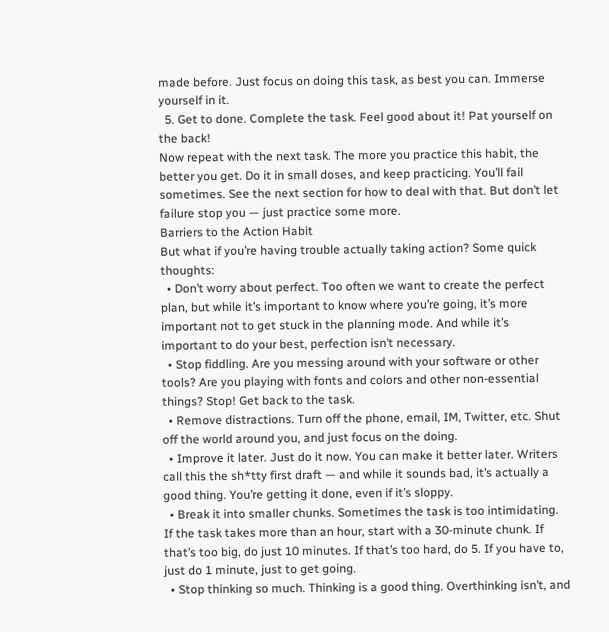made before. Just focus on doing this task, as best you can. Immerse yourself in it.
  5. Get to done. Complete the task. Feel good about it! Pat yourself on the back!
Now repeat with the next task. The more you practice this habit, the better you get. Do it in small doses, and keep practicing. You’ll fail sometimes. See the next section for how to deal with that. But don’t let failure stop you — just practice some more.
Barriers to the Action Habit
But what if you’re having trouble actually taking action? Some quick thoughts:
  • Don’t worry about perfect. Too often we want to create the perfect plan, but while it’s important to know where you’re going, it’s more important not to get stuck in the planning mode. And while it’s important to do your best, perfection isn’t necessary.
  • Stop fiddling. Are you messing around with your software or other tools? Are you playing with fonts and colors and other non-essential things? Stop! Get back to the task.
  • Remove distractions. Turn off the phone, email, IM, Twitter, etc. Shut off the world around you, and just focus on the doing.
  • Improve it later. Just do it now. You can make it better later. Writers call this the sh*tty first draft — and while it sounds bad, it’s actually a good thing. You’re getting it done, even if it’s sloppy.
  • Break it into smaller chunks. Sometimes the task is too intimidating. If the task takes more than an hour, start with a 30-minute chunk. If that’s too big, do just 10 minutes. If that’s too hard, do 5. If you have to, just do 1 minute, just to get going.
  • Stop thinking so much. Thinking is a good thing. Overthinking isn’t, and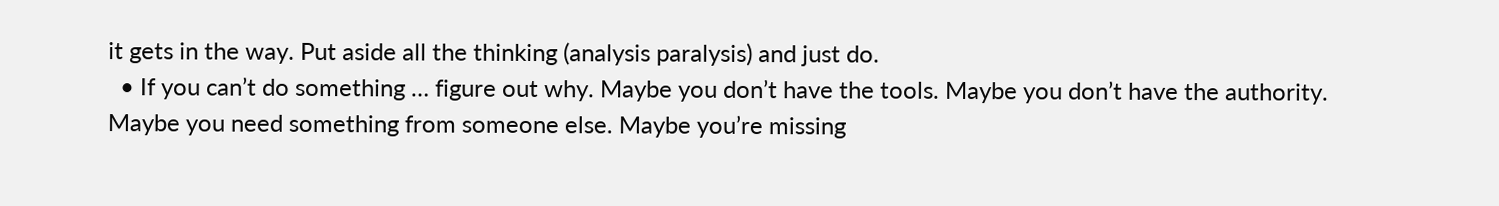it gets in the way. Put aside all the thinking (analysis paralysis) and just do.
  • If you can’t do something … figure out why. Maybe you don’t have the tools. Maybe you don’t have the authority. Maybe you need something from someone else. Maybe you’re missing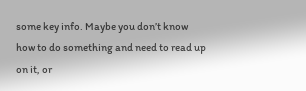some key info. Maybe you don’t know how to do something and need to read up on it, or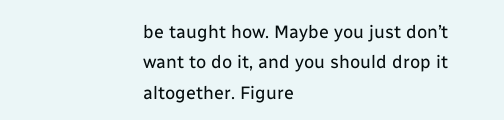be taught how. Maybe you just don’t want to do it, and you should drop it altogether. Figure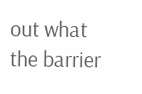out what the barrier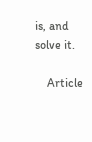is, and solve it.

    Article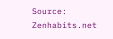Source: Zenhabits.net